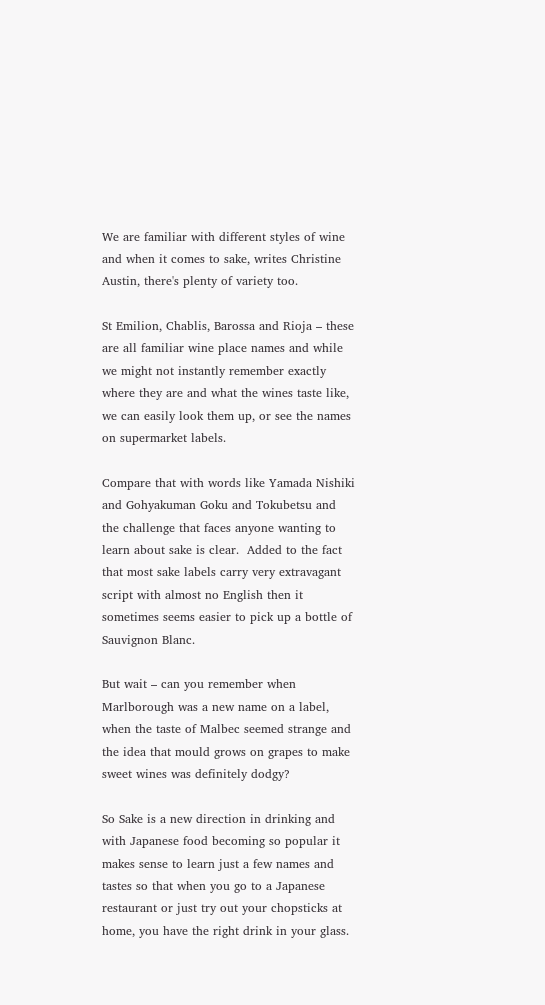We are familiar with different styles of wine and when it comes to sake, writes Christine Austin, there's plenty of variety too.

St Emilion, Chablis, Barossa and Rioja – these are all familiar wine place names and while we might not instantly remember exactly where they are and what the wines taste like, we can easily look them up, or see the names on supermarket labels.

Compare that with words like Yamada Nishiki and Gohyakuman Goku and Tokubetsu and the challenge that faces anyone wanting to learn about sake is clear.  Added to the fact that most sake labels carry very extravagant script with almost no English then it sometimes seems easier to pick up a bottle of Sauvignon Blanc.

But wait – can you remember when Marlborough was a new name on a label, when the taste of Malbec seemed strange and the idea that mould grows on grapes to make sweet wines was definitely dodgy?

So Sake is a new direction in drinking and with Japanese food becoming so popular it makes sense to learn just a few names and tastes so that when you go to a Japanese restaurant or just try out your chopsticks at home, you have the right drink in your glass.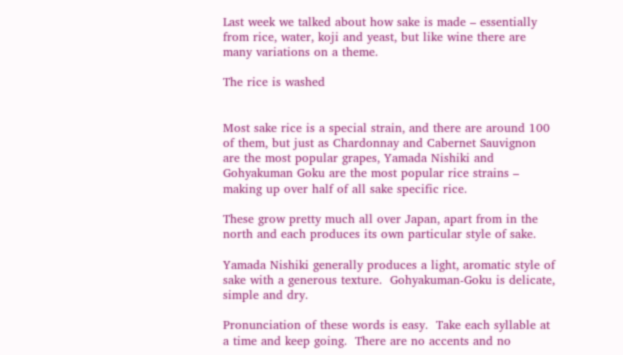Last week we talked about how sake is made – essentially from rice, water, koji and yeast, but like wine there are many variations on a theme.

The rice is washed


Most sake rice is a special strain, and there are around 100 of them, but just as Chardonnay and Cabernet Sauvignon are the most popular grapes, Yamada Nishiki and Gohyakuman Goku are the most popular rice strains – making up over half of all sake specific rice.

These grow pretty much all over Japan, apart from in the north and each produces its own particular style of sake.

Yamada Nishiki generally produces a light, aromatic style of sake with a generous texture.  Gohyakuman-Goku is delicate, simple and dry.

Pronunciation of these words is easy.  Take each syllable at a time and keep going.  There are no accents and no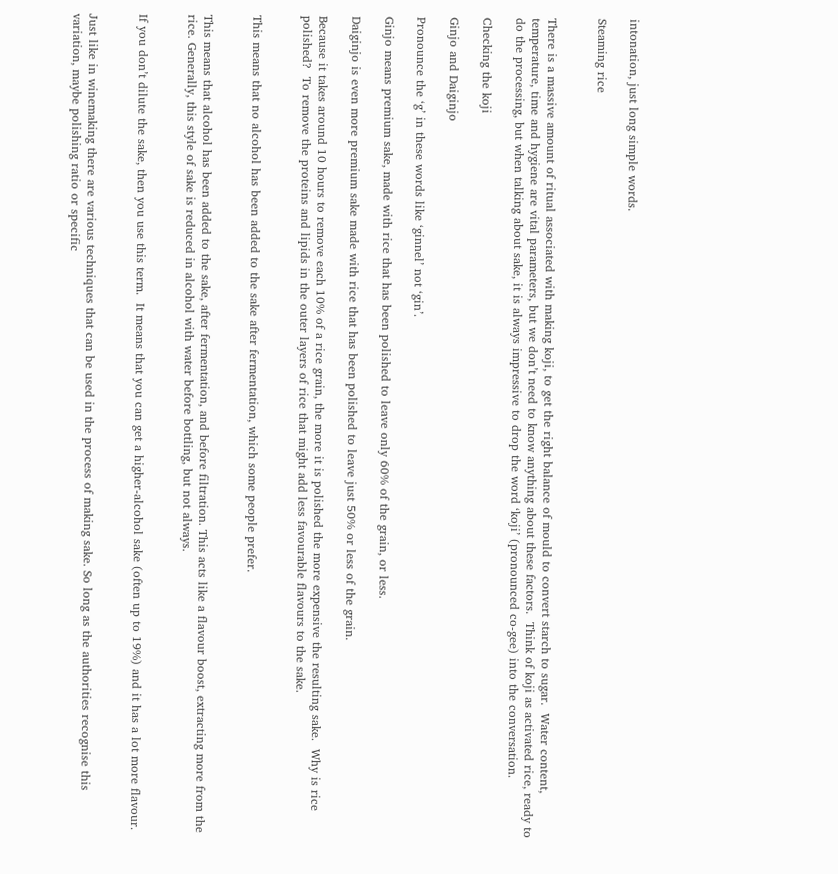intonation, just long simple words.

Steaming rice


There is a massive amount of ritual associated with making koji, to get the right balance of mould to convert starch to sugar.  Water content, temperature, time and hygiene are vital parameters, but we don’t need to know anything about these factors.  Think of koji as activated rice, ready to do the processing, but when talking about sake, it is always impressive to drop the word ‘koji’ (pronounced co-gee) into the conversation.

Checking the koji

Ginjo and Daiginjo

Pronounce the ‘g’ in these words like ‘ginnel’ not ‘gin’.

Ginjo means premium sake, made with rice that has been polished to leave only 60% of the grain, or less.

Daiginjo is even more premium sake made with rice that has been polished to leave just 50% or less of the grain.

Because it takes around 10 hours to remove each 10% of a rice grain, the more it is polished the more expensive the resulting sake.  Why is rice polished?  To remove the proteins and lipids in the outer layers of rice that might add less favourable flavours to the sake.


This means that no alcohol has been added to the sake after fermentation, which some people prefer.


This means that alcohol has been added to the sake, after fermentation, and before filtration. This acts like a flavour boost, extracting more from the rice. Generally, this style of sake is reduced in alcohol with water before bottling, but not always.


If you don’t dilute the sake, then you use this term.  It means that you can get a higher-alcohol sake (often up to 19%) and it has a lot more flavour.


Just like in winemaking there are various techniques that can be used in the process of making sake. So long as the authorities recognise this variation, maybe polishing ratio or specific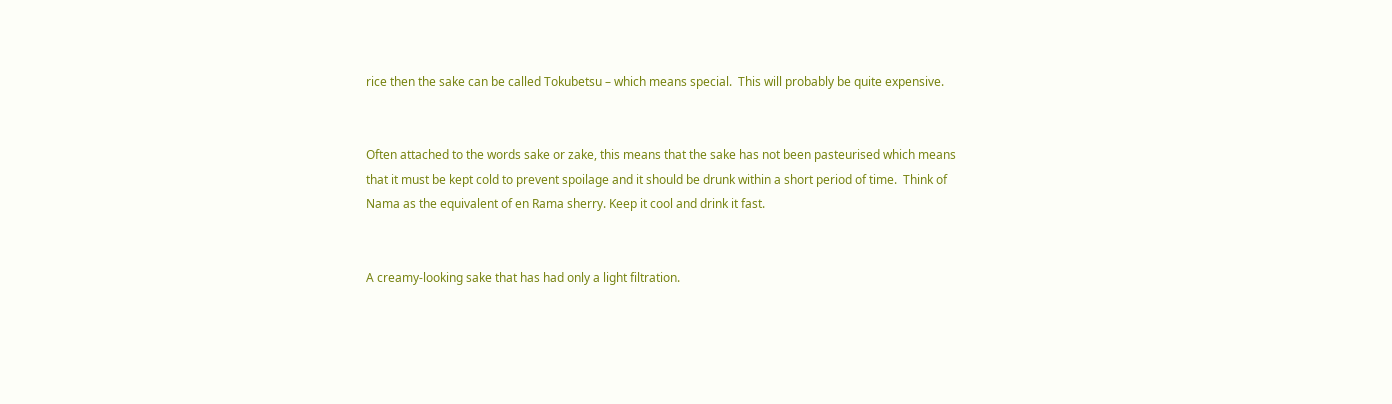rice then the sake can be called Tokubetsu – which means special.  This will probably be quite expensive.


Often attached to the words sake or zake, this means that the sake has not been pasteurised which means that it must be kept cold to prevent spoilage and it should be drunk within a short period of time.  Think of Nama as the equivalent of en Rama sherry. Keep it cool and drink it fast.


A creamy-looking sake that has had only a light filtration.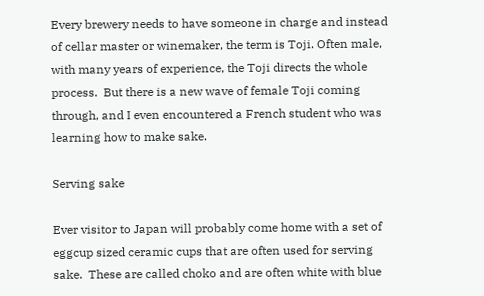Every brewery needs to have someone in charge and instead of cellar master or winemaker, the term is Toji. Often male, with many years of experience, the Toji directs the whole process.  But there is a new wave of female Toji coming through, and I even encountered a French student who was learning how to make sake.

Serving sake

Ever visitor to Japan will probably come home with a set of eggcup sized ceramic cups that are often used for serving sake.  These are called choko and are often white with blue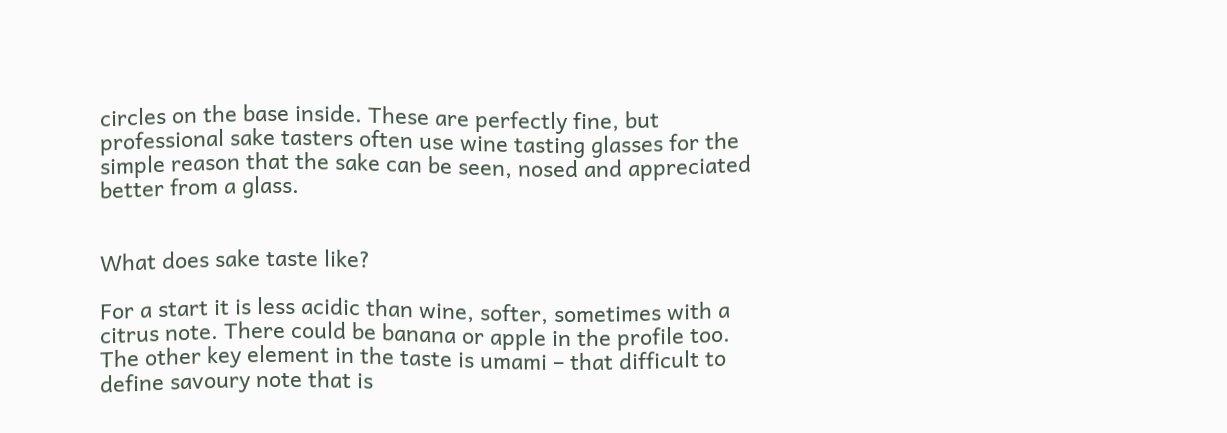circles on the base inside. These are perfectly fine, but professional sake tasters often use wine tasting glasses for the simple reason that the sake can be seen, nosed and appreciated better from a glass.


What does sake taste like?

For a start it is less acidic than wine, softer, sometimes with a citrus note. There could be banana or apple in the profile too. The other key element in the taste is umami – that difficult to define savoury note that is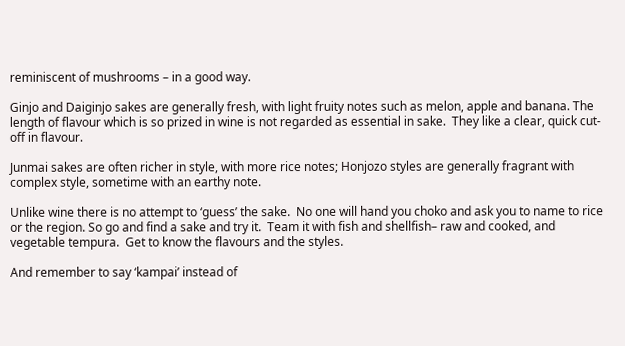reminiscent of mushrooms – in a good way.

Ginjo and Daiginjo sakes are generally fresh, with light fruity notes such as melon, apple and banana. The length of flavour which is so prized in wine is not regarded as essential in sake.  They like a clear, quick cut-off in flavour.

Junmai sakes are often richer in style, with more rice notes; Honjozo styles are generally fragrant with complex style, sometime with an earthy note.

Unlike wine there is no attempt to ‘guess’ the sake.  No one will hand you choko and ask you to name to rice or the region. So go and find a sake and try it.  Team it with fish and shellfish– raw and cooked, and vegetable tempura.  Get to know the flavours and the styles.

And remember to say ‘kampai’ instead of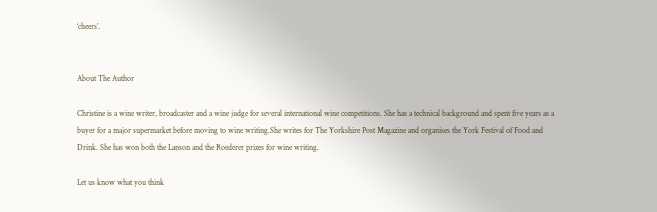‘cheers’.


About The Author

Christine is a wine writer, broadcaster and a wine judge for several international wine competitions. She has a technical background and spent five years as a buyer for a major supermarket before moving to wine writing.She writes for The Yorkshire Post Magazine and organises the York Festival of Food and Drink. She has won both the Lanson and the Roederer prizes for wine writing.

Let us know what you think